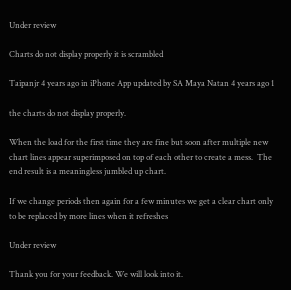Under review

Charts do not display properly it is scrambled

Taipanjr 4 years ago in iPhone App updated by SA Maya Natan 4 years ago 1

the charts do not display properly.

When the load for the first time they are fine but soon after multiple new chart lines appear superimposed on top of each other to create a mess.  The end result is a meaningless jumbled up chart.

If we change periods then again for a few minutes we get a clear chart only to be replaced by more lines when it refreshes

Under review

Thank you for your feedback. We will look into it.